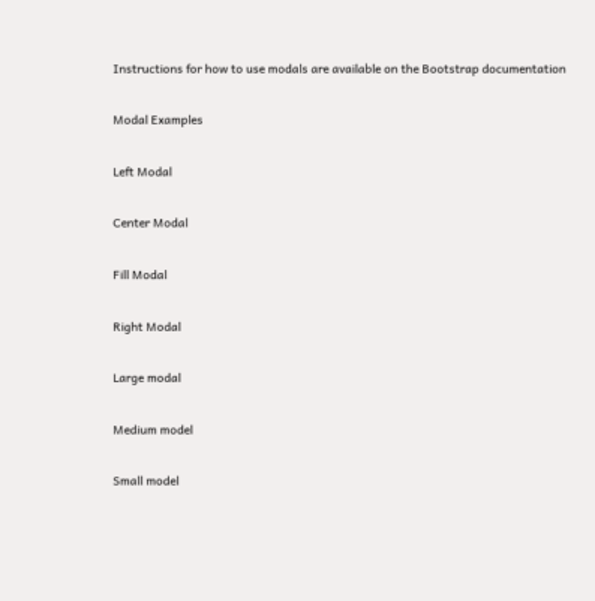Instructions for how to use modals are available on the Bootstrap documentation

Modal Examples

Left Modal

Center Modal

Fill Modal

Right Modal

Large modal

Medium model

Small model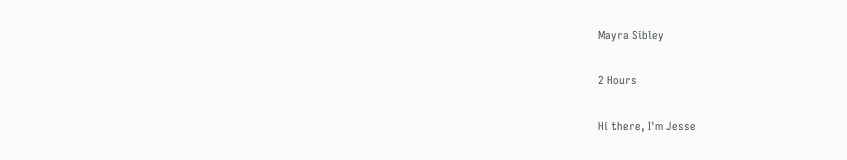Mayra Sibley

2 Hours

Hi there, I'm Jesse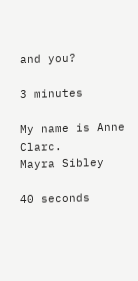and you?

3 minutes

My name is Anne Clarc.
Mayra Sibley

40 seconds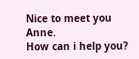Nice to meet you Anne.
How can i help you?